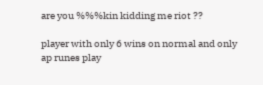are you %%%kin kidding me riot ??

player with only 6 wins on normal and only ap runes play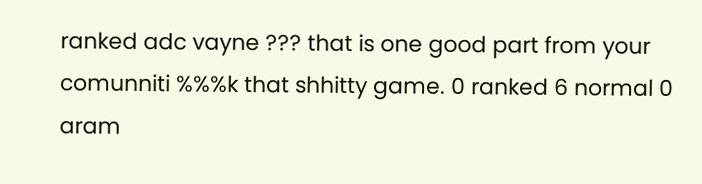ranked adc vayne ??? that is one good part from your comunniti %%%k that shhitty game. 0 ranked 6 normal 0 aram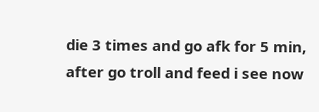die 3 times and go afk for 5 min, after go troll and feed i see now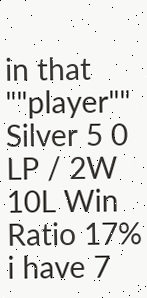in that ""player"" Silver 5 0 LP / 2W 10L Win Ratio 17% i have 7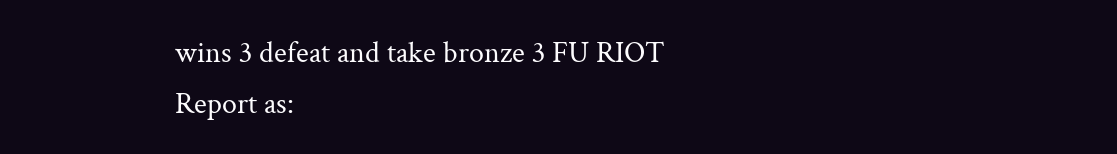wins 3 defeat and take bronze 3 FU RIOT
Report as: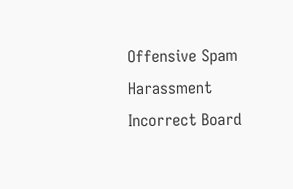Offensive Spam Harassment Incorrect Board